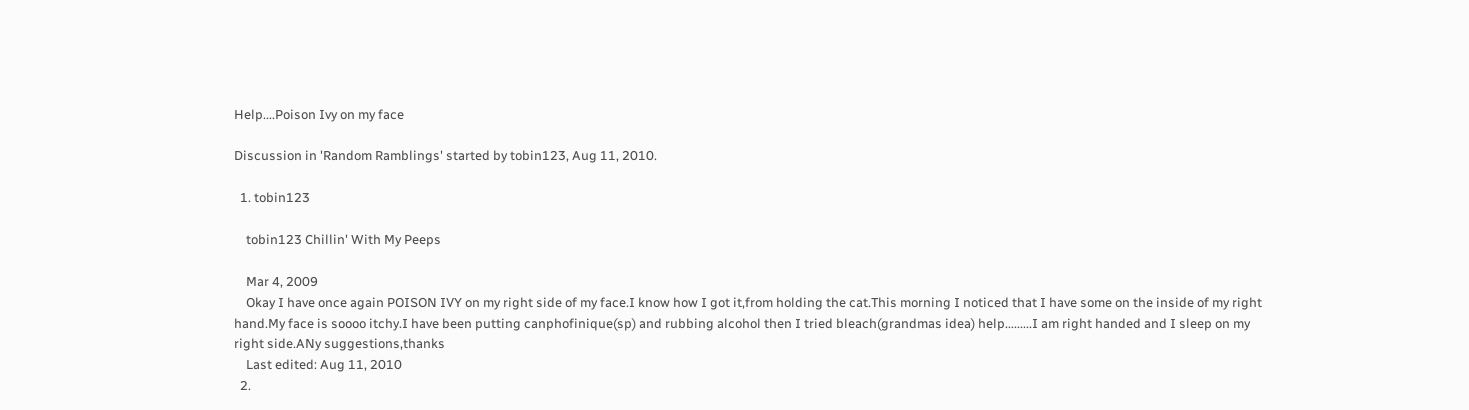Help....Poison Ivy on my face

Discussion in 'Random Ramblings' started by tobin123, Aug 11, 2010.

  1. tobin123

    tobin123 Chillin' With My Peeps

    Mar 4, 2009
    Okay I have once again POISON IVY on my right side of my face.I know how I got it,from holding the cat.This morning I noticed that I have some on the inside of my right hand.My face is soooo itchy.I have been putting canphofinique(sp) and rubbing alcohol then I tried bleach(grandmas idea) help.........I am right handed and I sleep on my right side.ANy suggestions,thanks
    Last edited: Aug 11, 2010
  2.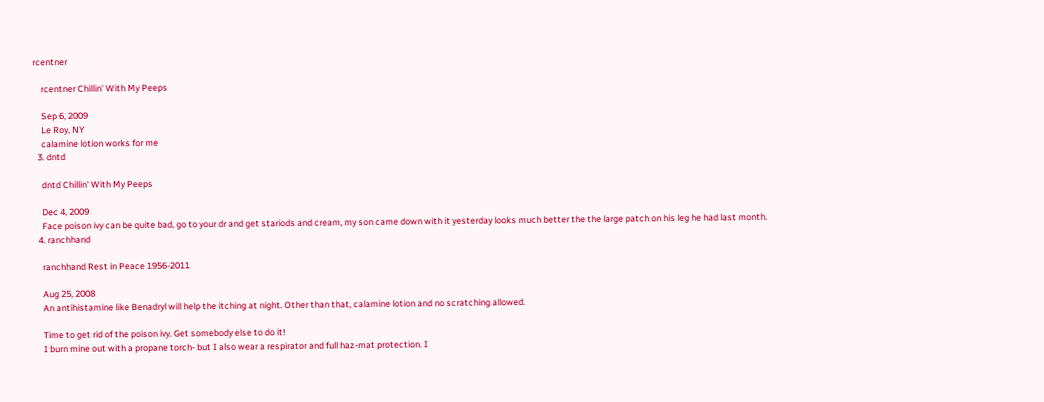rcentner

    rcentner Chillin' With My Peeps

    Sep 6, 2009
    Le Roy, NY
    calamine lotion works for me
  3. dntd

    dntd Chillin' With My Peeps

    Dec 4, 2009
    Face poison ivy can be quite bad, go to your dr and get stariods and cream, my son came down with it yesterday looks much better the the large patch on his leg he had last month.
  4. ranchhand

    ranchhand Rest in Peace 1956-2011

    Aug 25, 2008
    An antihistamine like Benadryl will help the itching at night. Other than that, calamine lotion and no scratching allowed.

    Time to get rid of the poison ivy. Get somebody else to do it!
    I burn mine out with a propane torch- but I also wear a respirator and full haz-mat protection. I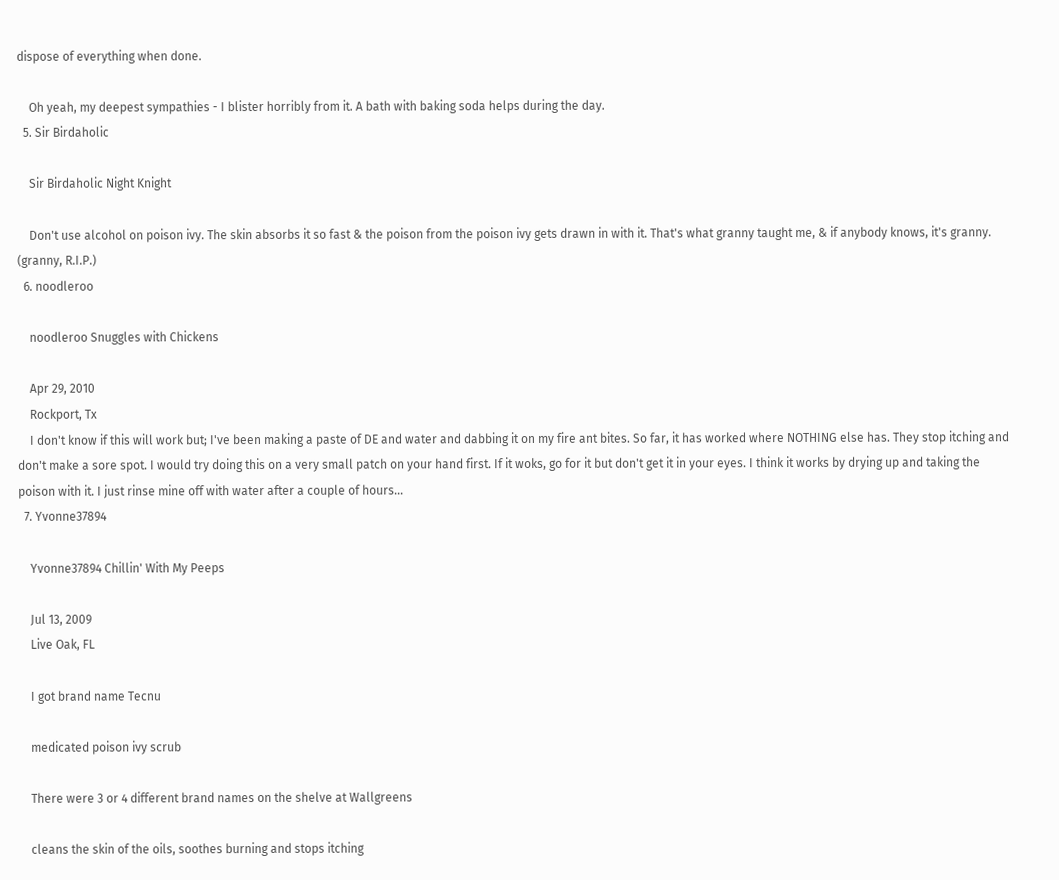dispose of everything when done.

    Oh yeah, my deepest sympathies - I blister horribly from it. A bath with baking soda helps during the day.
  5. Sir Birdaholic

    Sir Birdaholic Night Knight

    Don't use alcohol on poison ivy. The skin absorbs it so fast & the poison from the poison ivy gets drawn in with it. That's what granny taught me, & if anybody knows, it's granny. (granny, R.I.P.)
  6. noodleroo

    noodleroo Snuggles with Chickens

    Apr 29, 2010
    Rockport, Tx
    I don't know if this will work but; I've been making a paste of DE and water and dabbing it on my fire ant bites. So far, it has worked where NOTHING else has. They stop itching and don't make a sore spot. I would try doing this on a very small patch on your hand first. If it woks, go for it but don't get it in your eyes. I think it works by drying up and taking the poison with it. I just rinse mine off with water after a couple of hours...
  7. Yvonne37894

    Yvonne37894 Chillin' With My Peeps

    Jul 13, 2009
    Live Oak, FL

    I got brand name Tecnu

    medicated poison ivy scrub

    There were 3 or 4 different brand names on the shelve at Wallgreens

    cleans the skin of the oils, soothes burning and stops itching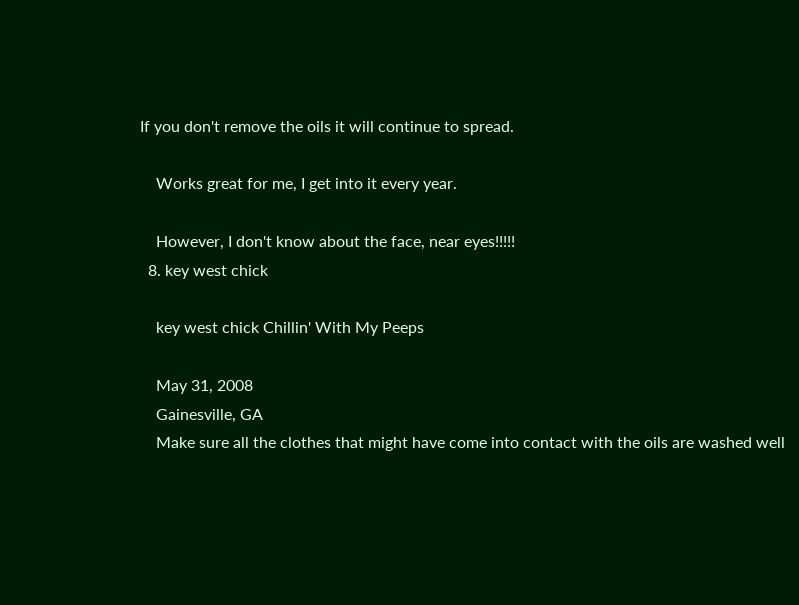If you don't remove the oils it will continue to spread.

    Works great for me, I get into it every year.

    However, I don't know about the face, near eyes!!!!!
  8. key west chick

    key west chick Chillin' With My Peeps

    May 31, 2008
    Gainesville, GA
    Make sure all the clothes that might have come into contact with the oils are washed well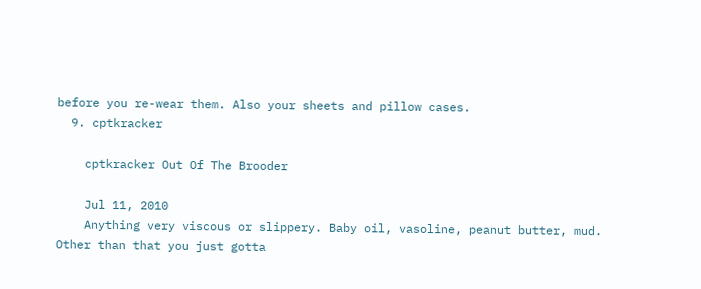before you re-wear them. Also your sheets and pillow cases.
  9. cptkracker

    cptkracker Out Of The Brooder

    Jul 11, 2010
    Anything very viscous or slippery. Baby oil, vasoline, peanut butter, mud. Other than that you just gotta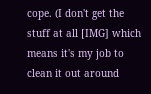cope. (I don't get the stuff at all [IMG] which means it's my job to clean it out around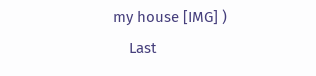my house [IMG] )
    Last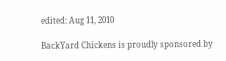edited: Aug 11, 2010

BackYard Chickens is proudly sponsored by